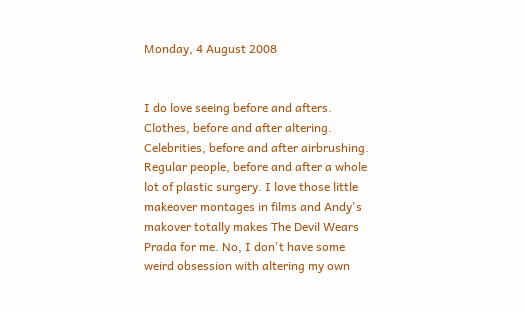Monday, 4 August 2008


I do love seeing before and afters. Clothes, before and after altering. Celebrities, before and after airbrushing. Regular people, before and after a whole lot of plastic surgery. I love those little makeover montages in films and Andy's makover totally makes The Devil Wears Prada for me. No, I don't have some weird obsession with altering my own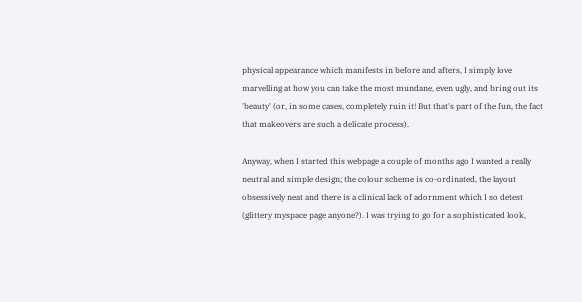physical appearance which manifests in before and afters, I simply love marvelling at how you can take the most mundane, even ugly, and bring out its 'beauty' (or, in some cases, completely ruin it! But that's part of the fun, the fact that makeovers are such a delicate process).

Anyway, when I started this webpage a couple of months ago I wanted a really neutral and simple design; the colour scheme is co-ordinated, the layout obsessively neat and there is a clinical lack of adornment which I so detest (glittery myspace page anyone?). I was trying to go for a sophisticated look,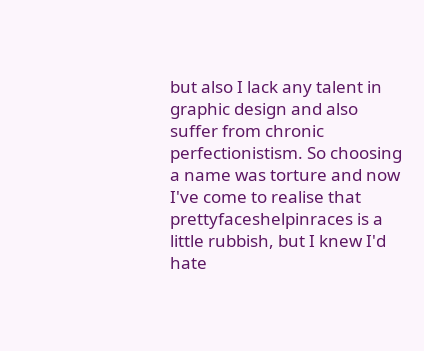but also I lack any talent in graphic design and also suffer from chronic perfectionistism. So choosing a name was torture and now I've come to realise that prettyfaceshelpinraces is a little rubbish, but I knew I'd hate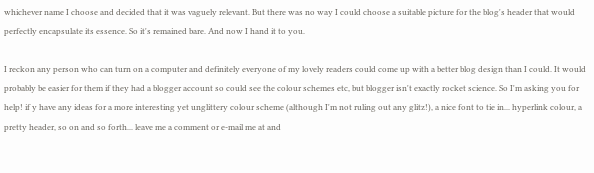whichever name I choose and decided that it was vaguely relevant. But there was no way I could choose a suitable picture for the blog's header that would perfectly encapsulate its essence. So it's remained bare. And now I hand it to you.

I reckon any person who can turn on a computer and definitely everyone of my lovely readers could come up with a better blog design than I could. It would probably be easier for them if they had a blogger account so could see the colour schemes etc, but blogger isn't exactly rocket science. So I'm asking you for help! if y have any ideas for a more interesting yet unglittery colour scheme (although I'm not ruling out any glitz!), a nice font to tie in... hyperlink colour, a pretty header, so on and so forth... leave me a comment or e-mail me at and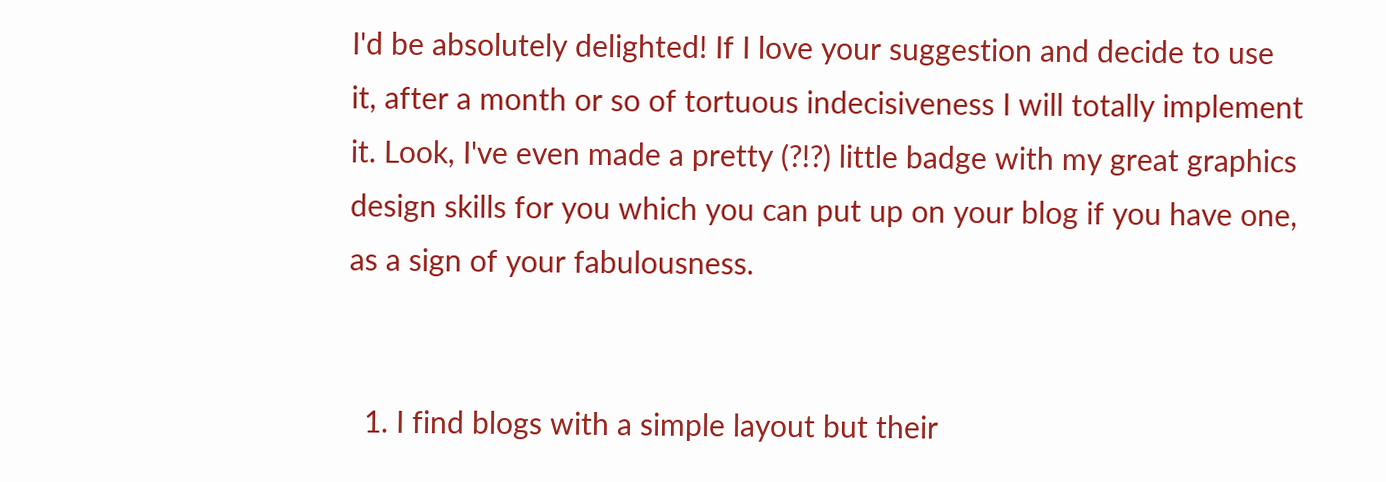I'd be absolutely delighted! If I love your suggestion and decide to use it, after a month or so of tortuous indecisiveness I will totally implement it. Look, I've even made a pretty (?!?) little badge with my great graphics design skills for you which you can put up on your blog if you have one, as a sign of your fabulousness.


  1. I find blogs with a simple layout but their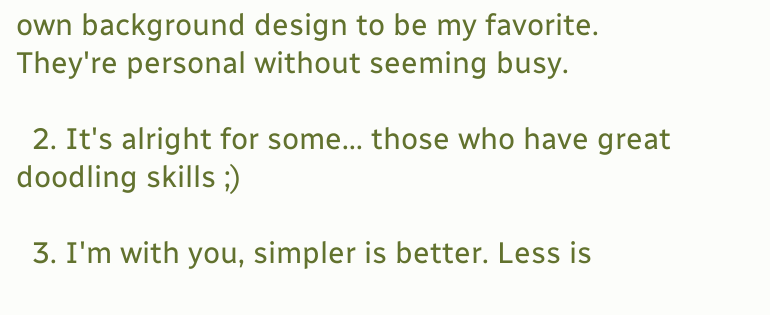own background design to be my favorite. They're personal without seeming busy.

  2. It's alright for some... those who have great doodling skills ;)

  3. I'm with you, simpler is better. Less is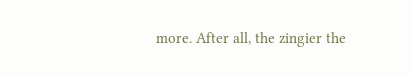more. After all, the zingier the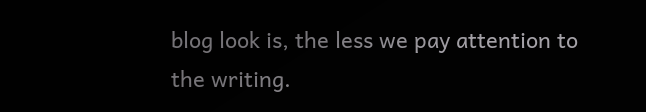blog look is, the less we pay attention to the writing.